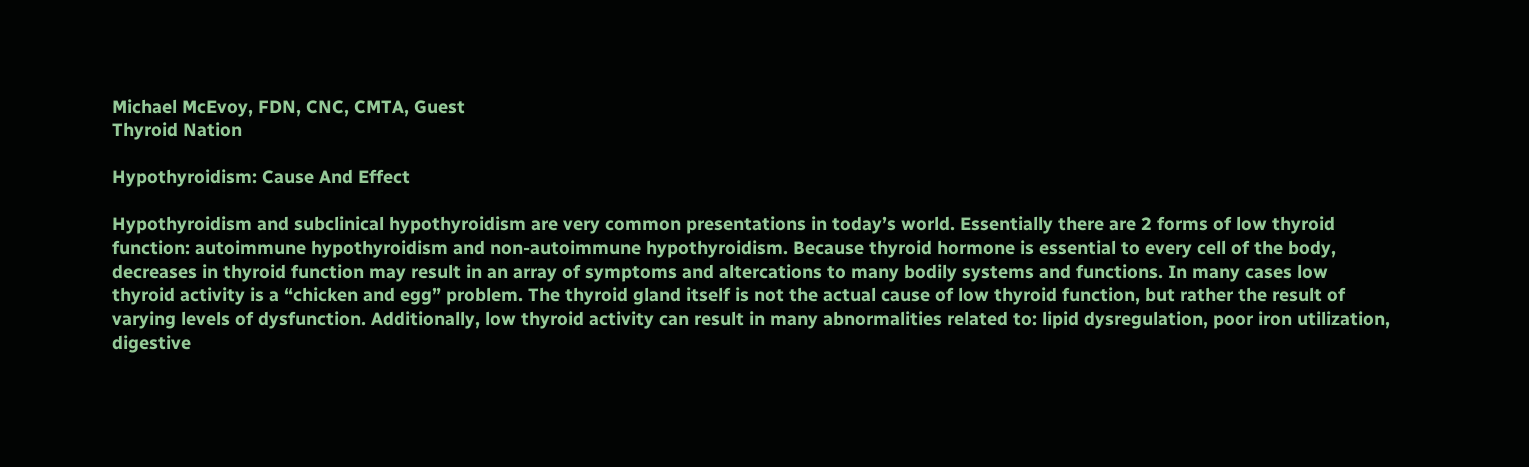Michael McEvoy, FDN, CNC, CMTA, Guest
Thyroid Nation

Hypothyroidism: Cause And Effect

Hypothyroidism and subclinical hypothyroidism are very common presentations in today’s world. Essentially there are 2 forms of low thyroid function: autoimmune hypothyroidism and non-autoimmune hypothyroidism. Because thyroid hormone is essential to every cell of the body, decreases in thyroid function may result in an array of symptoms and altercations to many bodily systems and functions. In many cases low thyroid activity is a “chicken and egg” problem. The thyroid gland itself is not the actual cause of low thyroid function, but rather the result of varying levels of dysfunction. Additionally, low thyroid activity can result in many abnormalities related to: lipid dysregulation, poor iron utilization, digestive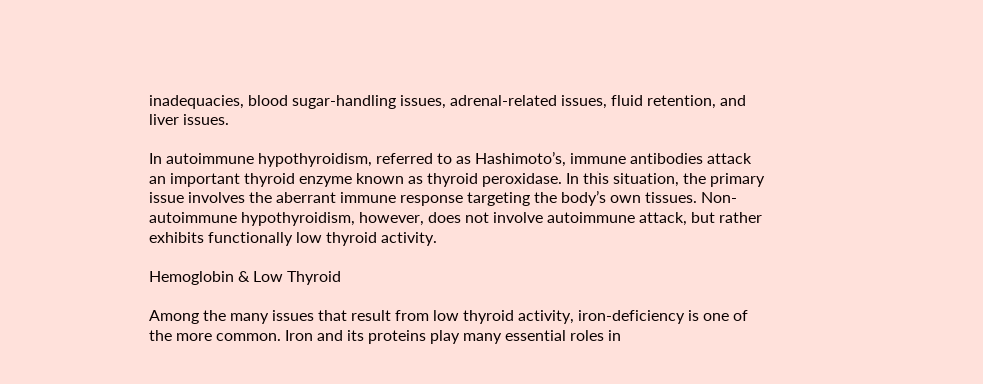inadequacies, blood sugar-handling issues, adrenal-related issues, fluid retention, and liver issues.

In autoimmune hypothyroidism, referred to as Hashimoto’s, immune antibodies attack an important thyroid enzyme known as thyroid peroxidase. In this situation, the primary issue involves the aberrant immune response targeting the body’s own tissues. Non-autoimmune hypothyroidism, however, does not involve autoimmune attack, but rather exhibits functionally low thyroid activity.

Hemoglobin & Low Thyroid

Among the many issues that result from low thyroid activity, iron-deficiency is one of the more common. Iron and its proteins play many essential roles in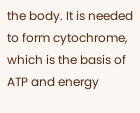the body. It is needed to form cytochrome, which is the basis of ATP and energy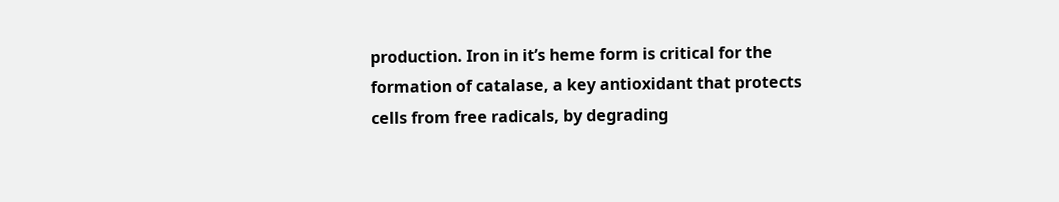production. Iron in it’s heme form is critical for the formation of catalase, a key antioxidant that protects cells from free radicals, by degrading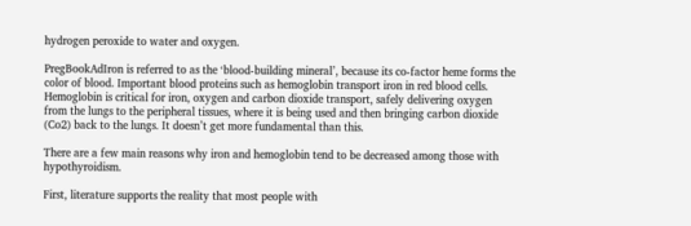hydrogen peroxide to water and oxygen.

PregBookAdIron is referred to as the ‘blood-building mineral’, because its co-factor heme forms the color of blood. Important blood proteins such as hemoglobin transport iron in red blood cells. Hemoglobin is critical for iron, oxygen and carbon dioxide transport, safely delivering oxygen from the lungs to the peripheral tissues, where it is being used and then bringing carbon dioxide (Co2) back to the lungs. It doesn’t get more fundamental than this.

There are a few main reasons why iron and hemoglobin tend to be decreased among those with hypothyroidism.

First, literature supports the reality that most people with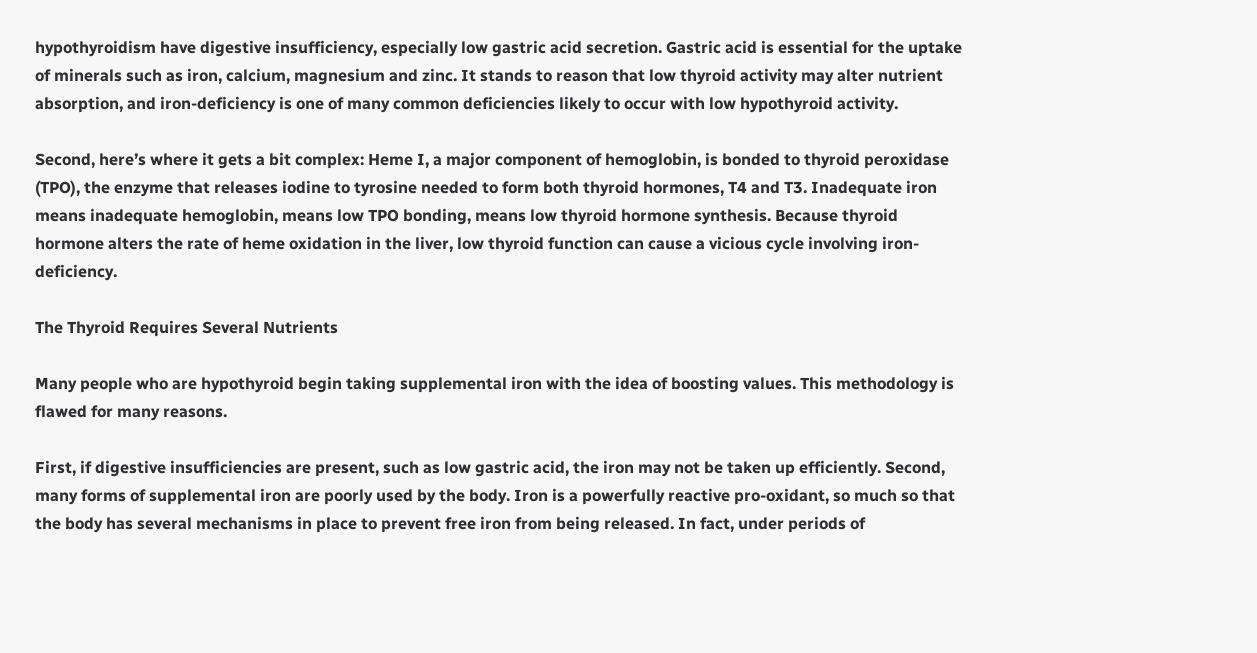hypothyroidism have digestive insufficiency, especially low gastric acid secretion. Gastric acid is essential for the uptake of minerals such as iron, calcium, magnesium and zinc. It stands to reason that low thyroid activity may alter nutrient absorption, and iron-deficiency is one of many common deficiencies likely to occur with low hypothyroid activity.

Second, here’s where it gets a bit complex: Heme I, a major component of hemoglobin, is bonded to thyroid peroxidase (TPO), the enzyme that releases iodine to tyrosine needed to form both thyroid hormones, T4 and T3. Inadequate iron means inadequate hemoglobin, means low TPO bonding, means low thyroid hormone synthesis. Because thyroid hormone alters the rate of heme oxidation in the liver, low thyroid function can cause a vicious cycle involving iron-deficiency.

The Thyroid Requires Several Nutrients

Many people who are hypothyroid begin taking supplemental iron with the idea of boosting values. This methodology is flawed for many reasons.

First, if digestive insufficiencies are present, such as low gastric acid, the iron may not be taken up efficiently. Second, many forms of supplemental iron are poorly used by the body. Iron is a powerfully reactive pro-oxidant, so much so that the body has several mechanisms in place to prevent free iron from being released. In fact, under periods of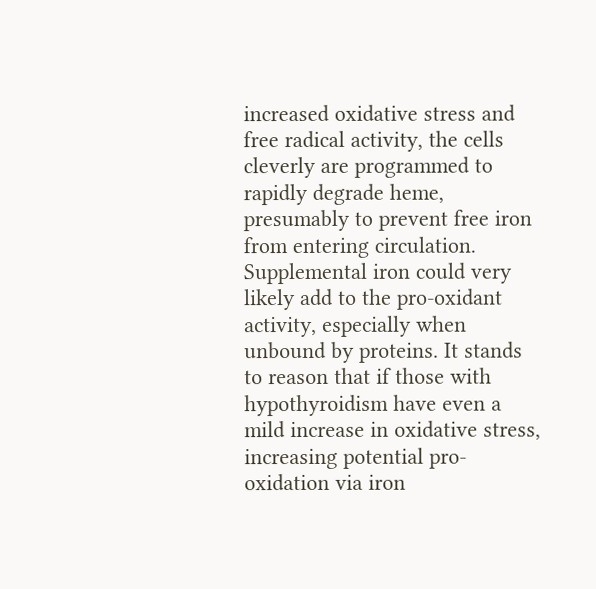increased oxidative stress and free radical activity, the cells cleverly are programmed to rapidly degrade heme, presumably to prevent free iron from entering circulation. Supplemental iron could very likely add to the pro-oxidant activity, especially when unbound by proteins. It stands to reason that if those with hypothyroidism have even a mild increase in oxidative stress, increasing potential pro-oxidation via iron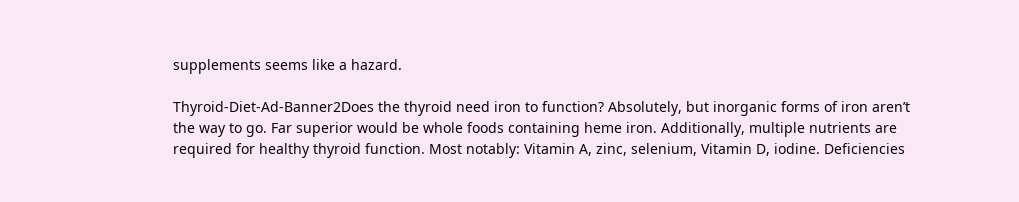supplements seems like a hazard.

Thyroid-Diet-Ad-Banner2Does the thyroid need iron to function? Absolutely, but inorganic forms of iron aren’t the way to go. Far superior would be whole foods containing heme iron. Additionally, multiple nutrients are required for healthy thyroid function. Most notably: Vitamin A, zinc, selenium, Vitamin D, iodine. Deficiencies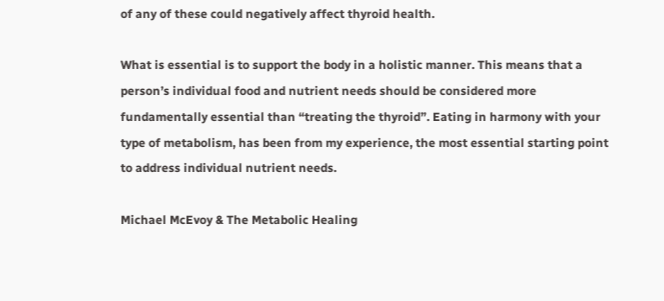of any of these could negatively affect thyroid health.

What is essential is to support the body in a holistic manner. This means that a person’s individual food and nutrient needs should be considered more fundamentally essential than “treating the thyroid”. Eating in harmony with your type of metabolism, has been from my experience, the most essential starting point to address individual nutrient needs.

Michael McEvoy & The Metabolic Healing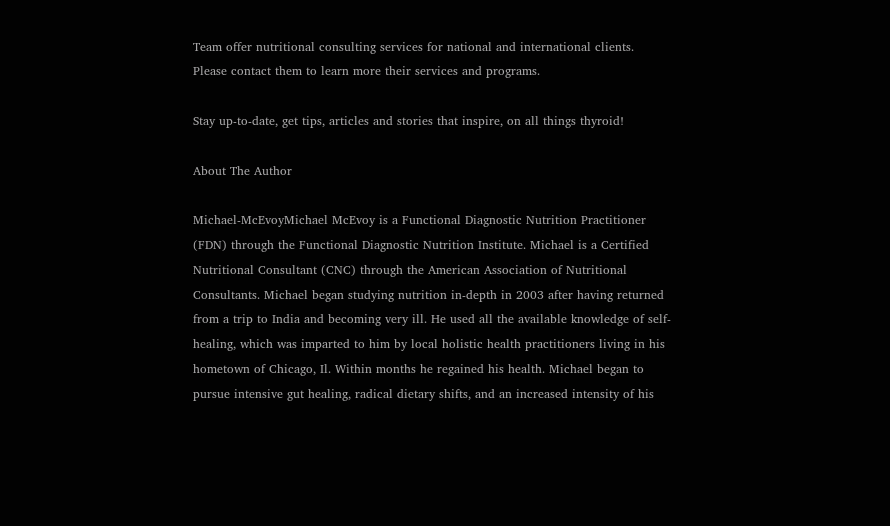Team offer nutritional consulting services for national and international clients. Please contact them to learn more their services and programs.

Stay up-to-date, get tips, articles and stories that inspire, on all things thyroid!

About The Author

Michael-McEvoyMichael McEvoy is a Functional Diagnostic Nutrition Practitioner (FDN) through the Functional Diagnostic Nutrition Institute. Michael is a Certified Nutritional Consultant (CNC) through the American Association of Nutritional Consultants. Michael began studying nutrition in-depth in 2003 after having returned from a trip to India and becoming very ill. He used all the available knowledge of self-healing, which was imparted to him by local holistic health practitioners living in his hometown of Chicago, Il. Within months he regained his health. Michael began to pursue intensive gut healing, radical dietary shifts, and an increased intensity of his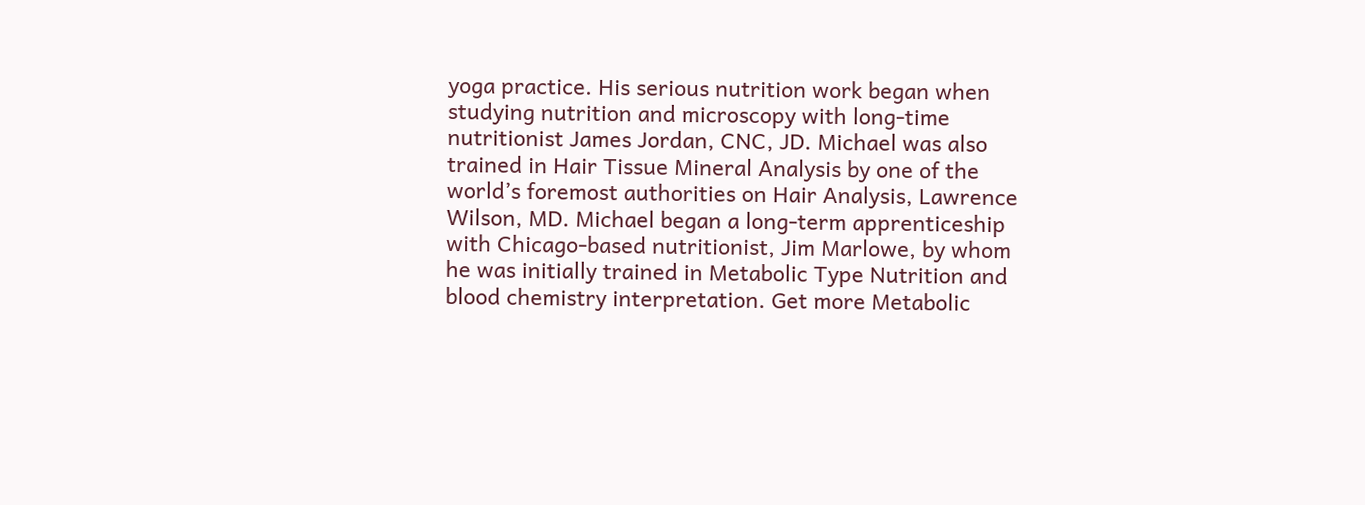yoga practice. His serious nutrition work began when studying nutrition and microscopy with long-time nutritionist James Jordan, CNC, JD. Michael was also trained in Hair Tissue Mineral Analysis by one of the world’s foremost authorities on Hair Analysis, Lawrence Wilson, MD. Michael began a long-term apprenticeship with Chicago-based nutritionist, Jim Marlowe, by whom he was initially trained in Metabolic Type Nutrition and blood chemistry interpretation. Get more Metabolic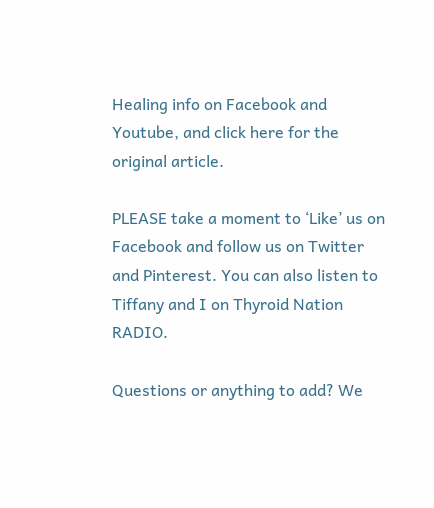Healing info on Facebook and Youtube, and click here for the original article.

PLEASE take a moment to ‘Like’ us on Facebook and follow us on Twitter and Pinterest. You can also listen to Tiffany and I on Thyroid Nation RADIO.

Questions or anything to add? We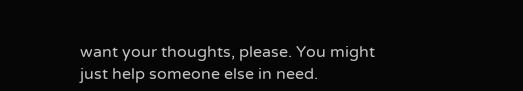want your thoughts, please. You might just help someone else in need.